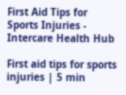First Aid Tips for Sports Injuries - Intercare Health Hub

First aid tips for sports injuries | 5 min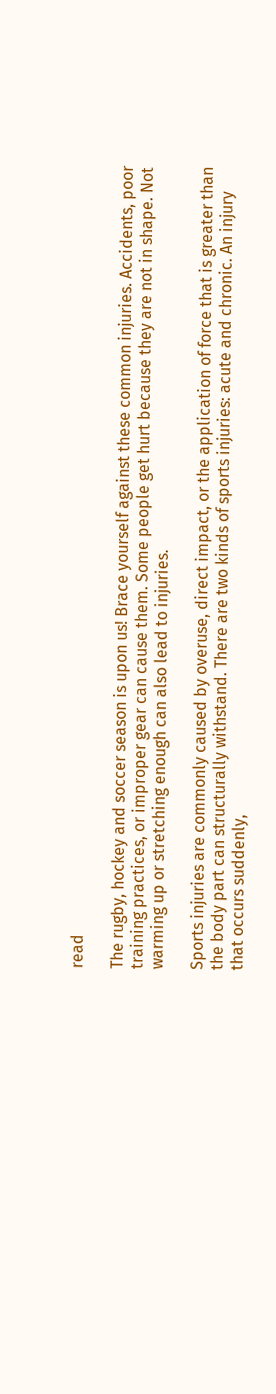read

The rugby, hockey and soccer season is upon us! Brace yourself against these common injuries. Accidents, poor training practices, or improper gear can cause them. Some people get hurt because they are not in shape. Not warming up or stretching enough can also lead to injuries.

Sports injuries are commonly caused by overuse, direct impact, or the application of force that is greater than the body part can structurally withstand. There are two kinds of sports injuries: acute and chronic. An injury that occurs suddenly,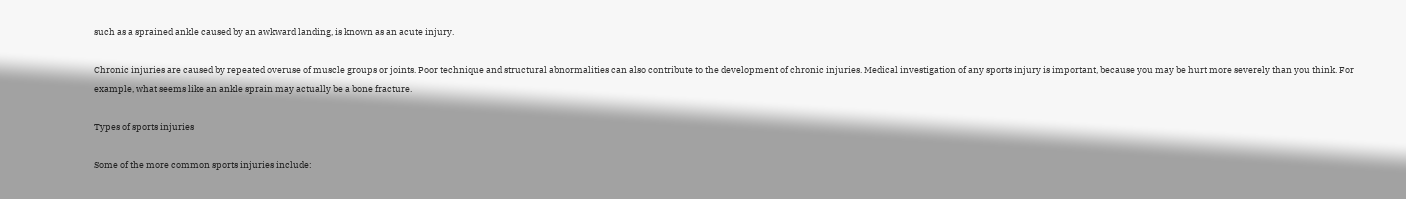such as a sprained ankle caused by an awkward landing, is known as an acute injury.

Chronic injuries are caused by repeated overuse of muscle groups or joints. Poor technique and structural abnormalities can also contribute to the development of chronic injuries. Medical investigation of any sports injury is important, because you may be hurt more severely than you think. For example, what seems like an ankle sprain may actually be a bone fracture.

Types of sports injuries

Some of the more common sports injuries include: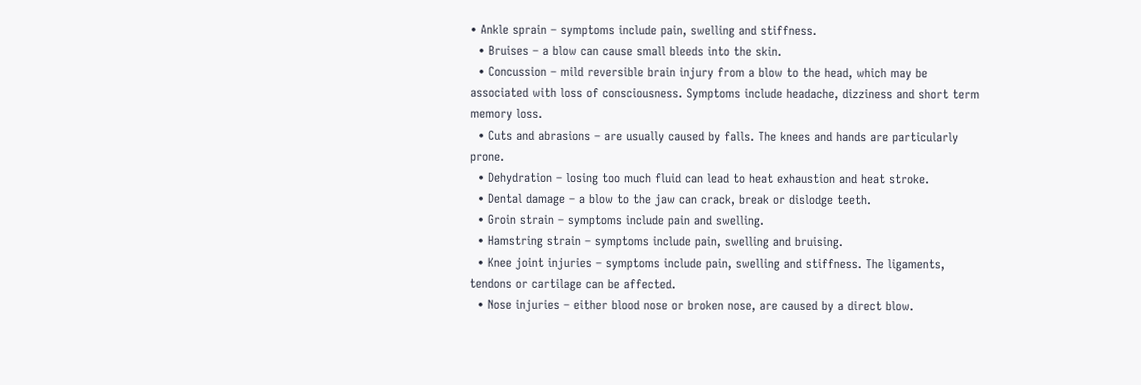• Ankle sprain – symptoms include pain, swelling and stiffness.
  • Bruises – a blow can cause small bleeds into the skin.
  • Concussion – mild reversible brain injury from a blow to the head, which may be associated with loss of consciousness. Symptoms include headache, dizziness and short term memory loss.
  • Cuts and abrasions – are usually caused by falls. The knees and hands are particularly prone.
  • Dehydration – losing too much fluid can lead to heat exhaustion and heat stroke.
  • Dental damage – a blow to the jaw can crack, break or dislodge teeth.
  • Groin strain – symptoms include pain and swelling.
  • Hamstring strain – symptoms include pain, swelling and bruising.
  • Knee joint injuries – symptoms include pain, swelling and stiffness. The ligaments, tendons or cartilage can be affected.
  • Nose injuries – either blood nose or broken nose, are caused by a direct blow.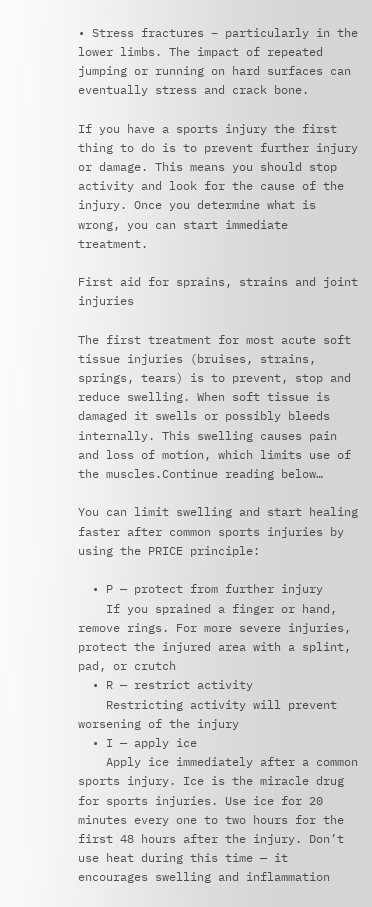• Stress fractures – particularly in the lower limbs. The impact of repeated jumping or running on hard surfaces can eventually stress and crack bone.

If you have a sports injury the first thing to do is to prevent further injury or damage. This means you should stop activity and look for the cause of the injury. Once you determine what is wrong, you can start immediate treatment.

First aid for sprains, strains and joint injuries

The first treatment for most acute soft tissue injuries (bruises, strains, springs, tears) is to prevent, stop and reduce swelling. When soft tissue is damaged it swells or possibly bleeds internally. This swelling causes pain and loss of motion, which limits use of the muscles.Continue reading below…

You can limit swelling and start healing faster after common sports injuries by using the PRICE principle:

  • P — protect from further injury
    If you sprained a finger or hand, remove rings. For more severe injuries, protect the injured area with a splint, pad, or crutch
  • R — restrict activity
    Restricting activity will prevent worsening of the injury
  • I — apply ice
    Apply ice immediately after a common sports injury. Ice is the miracle drug for sports injuries. Use ice for 20 minutes every one to two hours for the first 48 hours after the injury. Don’t use heat during this time — it encourages swelling and inflammation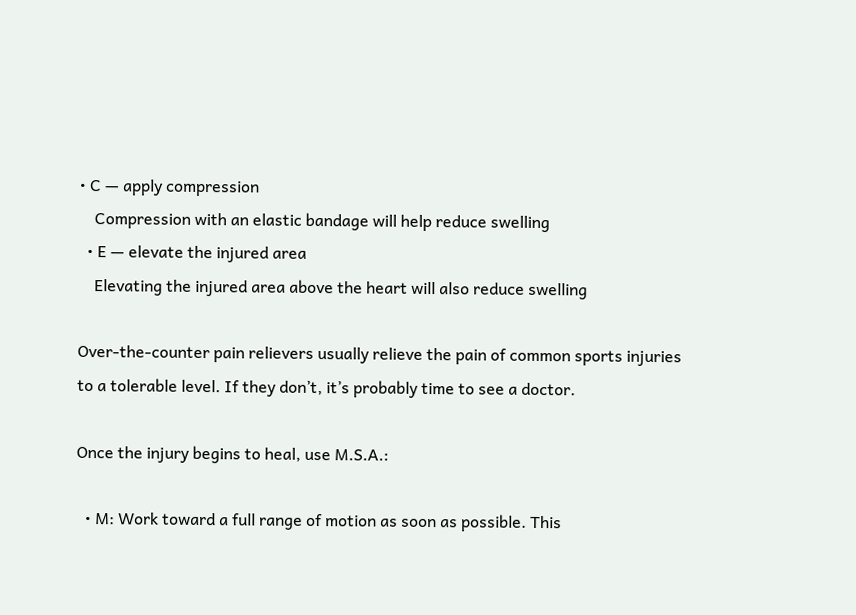• C — apply compression
    Compression with an elastic bandage will help reduce swelling
  • E — elevate the injured area
    Elevating the injured area above the heart will also reduce swelling

Over-the-counter pain relievers usually relieve the pain of common sports injuries to a tolerable level. If they don’t, it’s probably time to see a doctor.

Once the injury begins to heal, use M.S.A.:

  • M: Work toward a full range of motion as soon as possible. This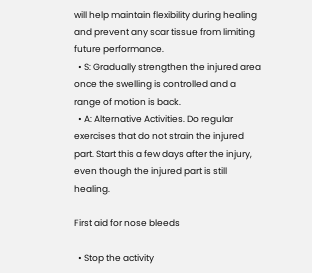will help maintain flexibility during healing and prevent any scar tissue from limiting future performance.
  • S: Gradually strengthen the injured area once the swelling is controlled and a range of motion is back.
  • A: Alternative Activities. Do regular exercises that do not strain the injured part. Start this a few days after the injury, even though the injured part is still healing.

First aid for nose bleeds

  • Stop the activity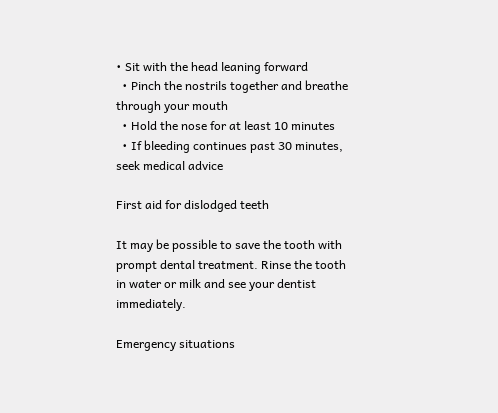• Sit with the head leaning forward
  • Pinch the nostrils together and breathe through your mouth
  • Hold the nose for at least 10 minutes
  • If bleeding continues past 30 minutes, seek medical advice

First aid for dislodged teeth

It may be possible to save the tooth with prompt dental treatment. Rinse the tooth in water or milk and see your dentist immediately.

Emergency situations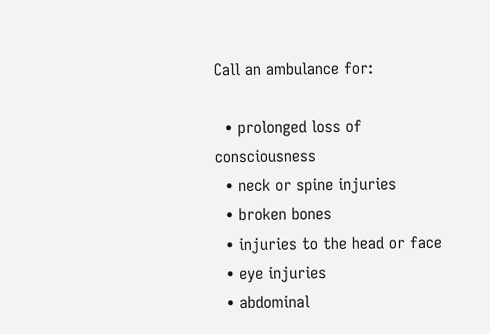Call an ambulance for:

  • prolonged loss of consciousness
  • neck or spine injuries
  • broken bones
  • injuries to the head or face
  • eye injuries
  • abdominal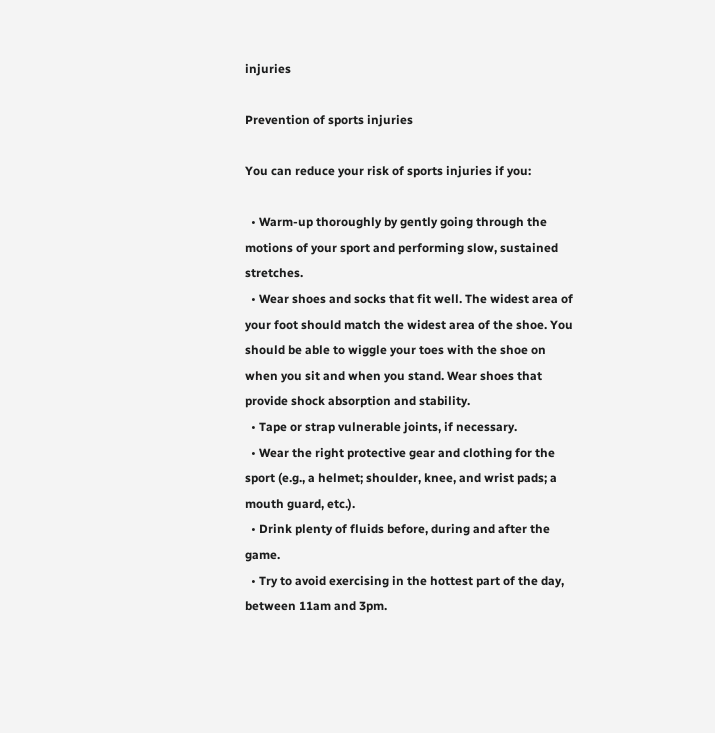injuries

Prevention of sports injuries

You can reduce your risk of sports injuries if you:

  • Warm-up thoroughly by gently going through the motions of your sport and performing slow, sustained stretches.
  • Wear shoes and socks that fit well. The widest area of your foot should match the widest area of the shoe. You should be able to wiggle your toes with the shoe on when you sit and when you stand. Wear shoes that provide shock absorption and stability.
  • Tape or strap vulnerable joints, if necessary.
  • Wear the right protective gear and clothing for the sport (e.g., a helmet; shoulder, knee, and wrist pads; a mouth guard, etc.).
  • Drink plenty of fluids before, during and after the game.
  • Try to avoid exercising in the hottest part of the day, between 11am and 3pm.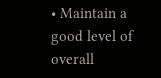• Maintain a good level of overall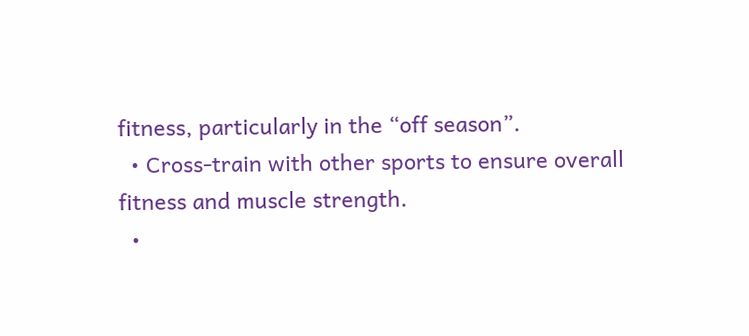fitness, particularly in the “off season”.
  • Cross-train with other sports to ensure overall fitness and muscle strength.
  •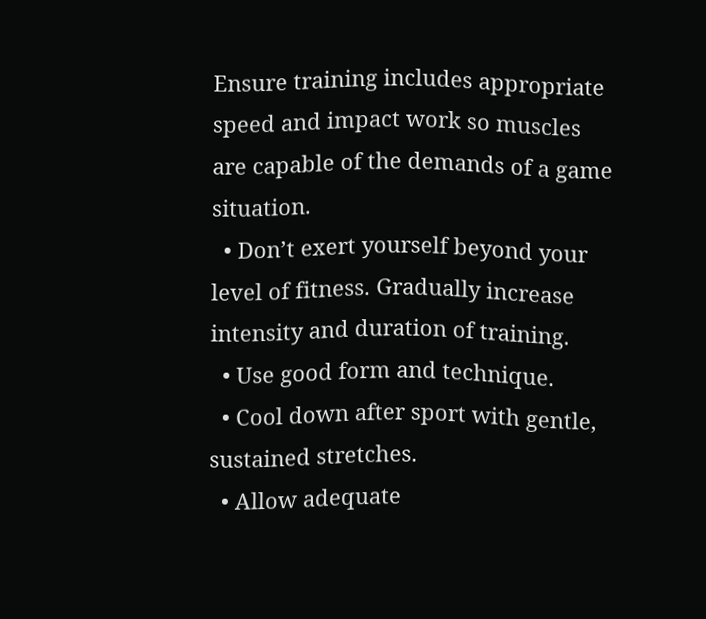Ensure training includes appropriate speed and impact work so muscles are capable of the demands of a game situation.
  • Don’t exert yourself beyond your level of fitness. Gradually increase intensity and duration of training.
  • Use good form and technique.
  • Cool down after sport with gentle, sustained stretches.
  • Allow adequate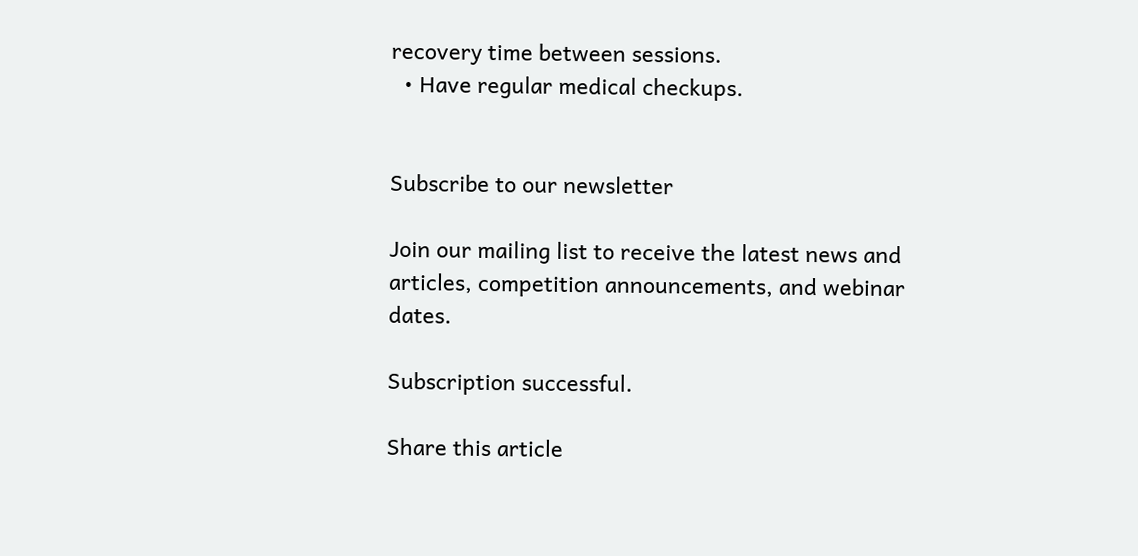recovery time between sessions.
  • Have regular medical checkups.


Subscribe to our newsletter

Join our mailing list to receive the latest news and articles, competition announcements, and webinar dates.

Subscription successful.

Share this article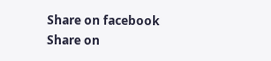Share on facebook
Share on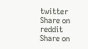twitter
Share on reddit
Share on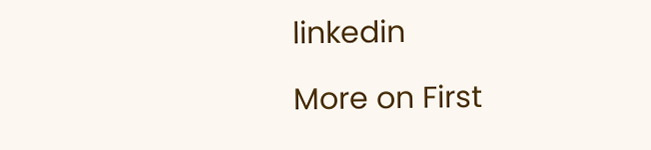linkedin

More on First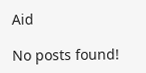Aid

No posts found!